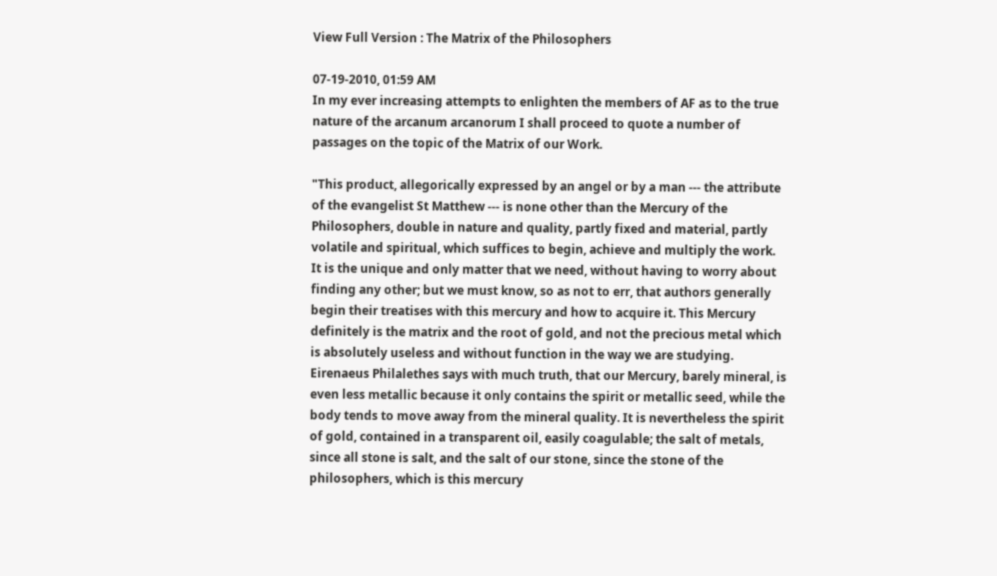View Full Version : The Matrix of the Philosophers

07-19-2010, 01:59 AM
In my ever increasing attempts to enlighten the members of AF as to the true nature of the arcanum arcanorum I shall proceed to quote a number of passages on the topic of the Matrix of our Work.

"This product, allegorically expressed by an angel or by a man --- the attribute of the evangelist St Matthew --- is none other than the Mercury of the Philosophers, double in nature and quality, partly fixed and material, partly volatile and spiritual, which suffices to begin, achieve and multiply the work. It is the unique and only matter that we need, without having to worry about finding any other; but we must know, so as not to err, that authors generally begin their treatises with this mercury and how to acquire it. This Mercury definitely is the matrix and the root of gold, and not the precious metal which is absolutely useless and without function in the way we are studying. Eirenaeus Philalethes says with much truth, that our Mercury, barely mineral, is even less metallic because it only contains the spirit or metallic seed, while the body tends to move away from the mineral quality. It is nevertheless the spirit of gold, contained in a transparent oil, easily coagulable; the salt of metals, since all stone is salt, and the salt of our stone, since the stone of the philosophers, which is this mercury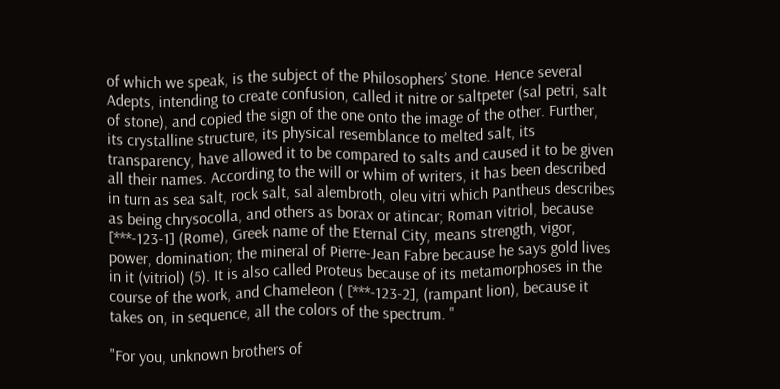of which we speak, is the subject of the Philosophers’ Stone. Hence several Adepts, intending to create confusion, called it nitre or saltpeter (sal petri, salt of stone), and copied the sign of the one onto the image of the other. Further, its crystalline structure, its physical resemblance to melted salt, its transparency, have allowed it to be compared to salts and caused it to be given all their names. According to the will or whim of writers, it has been described in turn as sea salt, rock salt, sal alembroth, oleu vitri which Pantheus describes as being chrysocolla, and others as borax or atincar; Roman vitriol, because [***-123-1] (Rome), Greek name of the Eternal City, means strength, vigor, power, domination; the mineral of Pierre-Jean Fabre because he says gold lives in it (vitriol) (5). It is also called Proteus because of its metamorphoses in the course of the work, and Chameleon ( [***-123-2], (rampant lion), because it takes on, in sequence, all the colors of the spectrum. "

"For you, unknown brothers of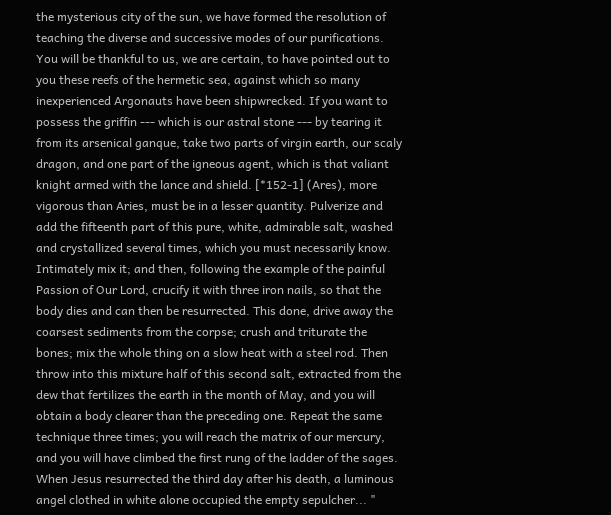the mysterious city of the sun, we have formed the resolution of teaching the diverse and successive modes of our purifications. You will be thankful to us, we are certain, to have pointed out to you these reefs of the hermetic sea, against which so many inexperienced Argonauts have been shipwrecked. If you want to possess the griffin --- which is our astral stone --- by tearing it from its arsenical ganque, take two parts of virgin earth, our scaly dragon, and one part of the igneous agent, which is that valiant knight armed with the lance and shield. [*152-1] (Ares), more vigorous than Aries, must be in a lesser quantity. Pulverize and add the fifteenth part of this pure, white, admirable salt, washed and crystallized several times, which you must necessarily know. Intimately mix it; and then, following the example of the painful Passion of Our Lord, crucify it with three iron nails, so that the body dies and can then be resurrected. This done, drive away the coarsest sediments from the corpse; crush and triturate the bones; mix the whole thing on a slow heat with a steel rod. Then throw into this mixture half of this second salt, extracted from the dew that fertilizes the earth in the month of May, and you will obtain a body clearer than the preceding one. Repeat the same technique three times; you will reach the matrix of our mercury, and you will have climbed the first rung of the ladder of the sages. When Jesus resurrected the third day after his death, a luminous angel clothed in white alone occupied the empty sepulcher... "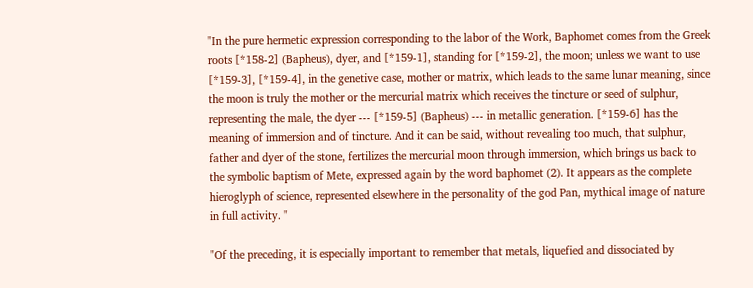"In the pure hermetic expression corresponding to the labor of the Work, Baphomet comes from the Greek roots [*158-2] (Bapheus), dyer, and [*159-1], standing for [*159-2], the moon; unless we want to use [*159-3], [*159-4], in the genetive case, mother or matrix, which leads to the same lunar meaning, since the moon is truly the mother or the mercurial matrix which receives the tincture or seed of sulphur, representing the male, the dyer --- [*159-5] (Bapheus) --- in metallic generation. [*159-6] has the meaning of immersion and of tincture. And it can be said, without revealing too much, that sulphur, father and dyer of the stone, fertilizes the mercurial moon through immersion, which brings us back to the symbolic baptism of Mete, expressed again by the word baphomet (2). It appears as the complete hieroglyph of science, represented elsewhere in the personality of the god Pan, mythical image of nature in full activity. "

"Of the preceding, it is especially important to remember that metals, liquefied and dissociated by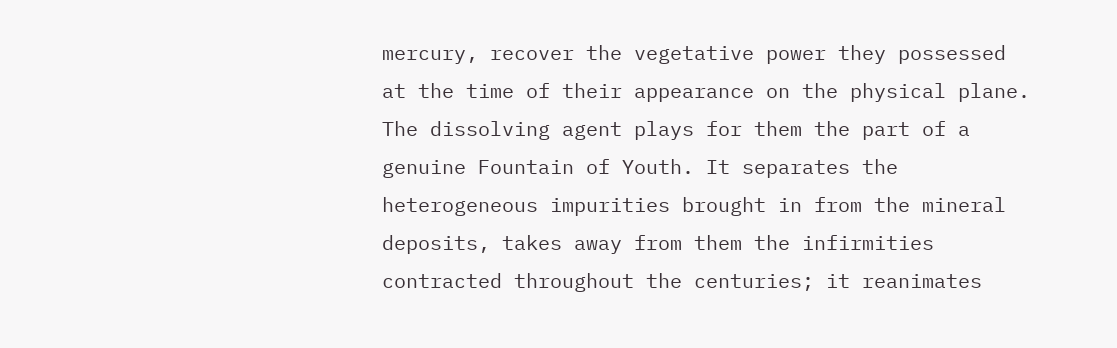mercury, recover the vegetative power they possessed at the time of their appearance on the physical plane. The dissolving agent plays for them the part of a genuine Fountain of Youth. It separates the heterogeneous impurities brought in from the mineral deposits, takes away from them the infirmities contracted throughout the centuries; it reanimates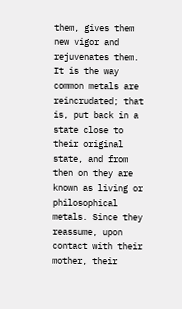them, gives them new vigor and rejuvenates them. It is the way common metals are reincrudated; that is, put back in a state close to their original state, and from then on they are known as living or philosophical metals. Since they reassume, upon contact with their mother, their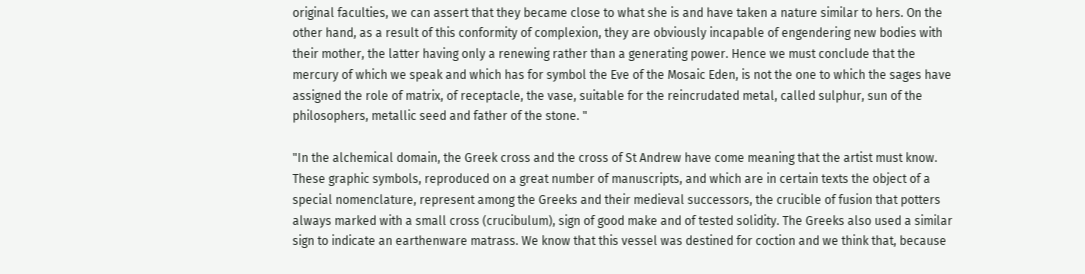original faculties, we can assert that they became close to what she is and have taken a nature similar to hers. On the other hand, as a result of this conformity of complexion, they are obviously incapable of engendering new bodies with their mother, the latter having only a renewing rather than a generating power. Hence we must conclude that the mercury of which we speak and which has for symbol the Eve of the Mosaic Eden, is not the one to which the sages have assigned the role of matrix, of receptacle, the vase, suitable for the reincrudated metal, called sulphur, sun of the philosophers, metallic seed and father of the stone. "

"In the alchemical domain, the Greek cross and the cross of St Andrew have come meaning that the artist must know. These graphic symbols, reproduced on a great number of manuscripts, and which are in certain texts the object of a special nomenclature, represent among the Greeks and their medieval successors, the crucible of fusion that potters always marked with a small cross (crucibulum), sign of good make and of tested solidity. The Greeks also used a similar sign to indicate an earthenware matrass. We know that this vessel was destined for coction and we think that, because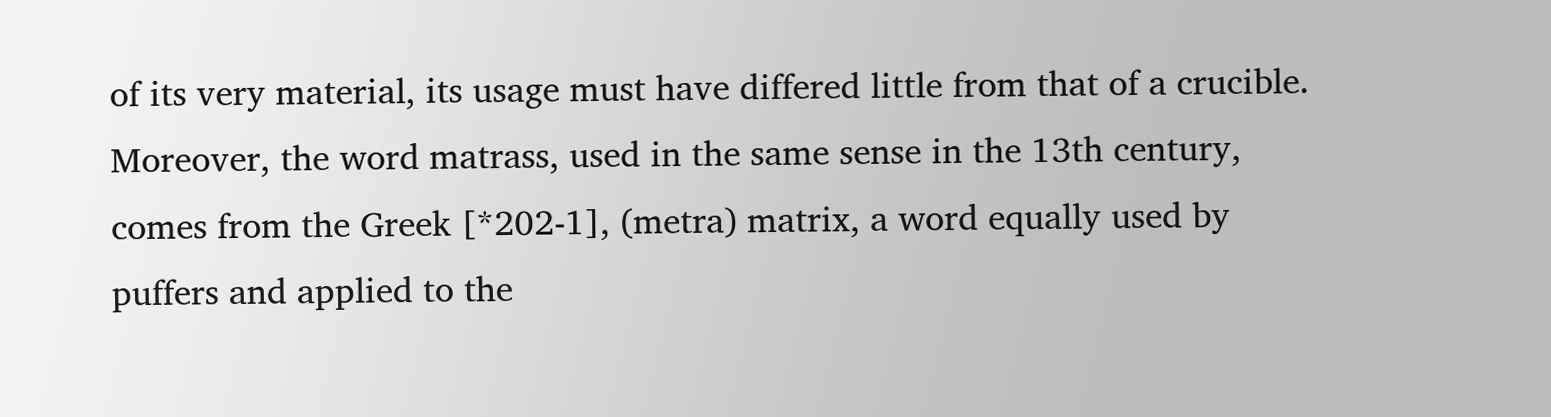of its very material, its usage must have differed little from that of a crucible. Moreover, the word matrass, used in the same sense in the 13th century, comes from the Greek [*202-1], (metra) matrix, a word equally used by puffers and applied to the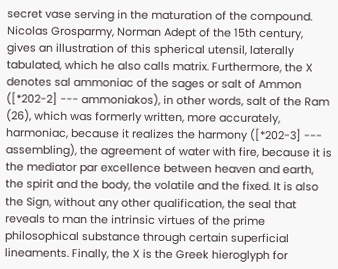secret vase serving in the maturation of the compound. Nicolas Grosparmy, Norman Adept of the 15th century, gives an illustration of this spherical utensil, laterally tabulated, which he also calls matrix. Furthermore, the X denotes sal ammoniac of the sages or salt of Ammon ([*202-2] --- ammoniakos), in other words, salt of the Ram (26), which was formerly written, more accurately, harmoniac, because it realizes the harmony ([*202-3] --- assembling), the agreement of water with fire, because it is the mediator par excellence between heaven and earth, the spirit and the body, the volatile and the fixed. It is also the Sign, without any other qualification, the seal that reveals to man the intrinsic virtues of the prime philosophical substance through certain superficial lineaments. Finally, the X is the Greek hieroglyph for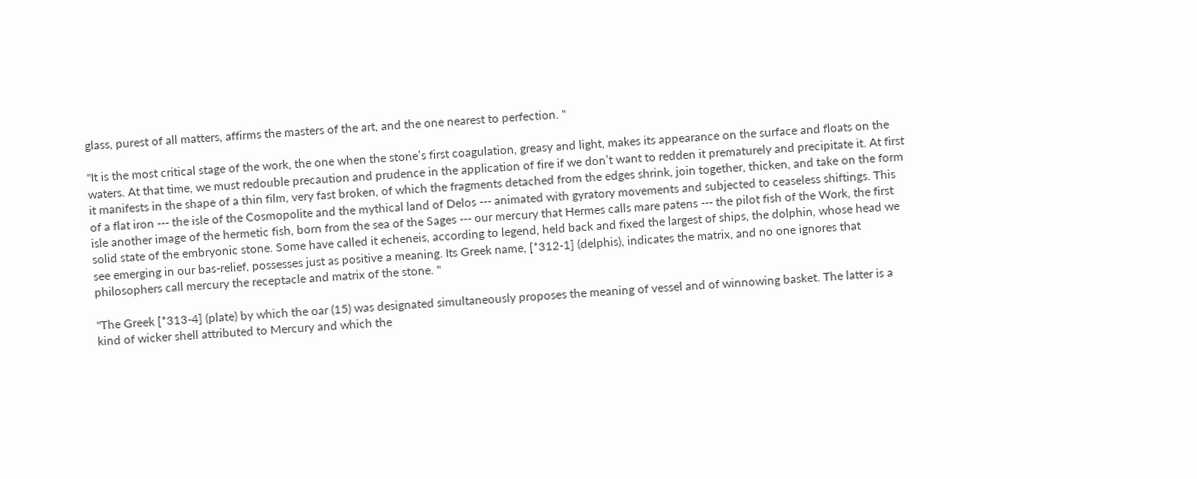glass, purest of all matters, affirms the masters of the art, and the one nearest to perfection. "

"It is the most critical stage of the work, the one when the stone’s first coagulation, greasy and light, makes its appearance on the surface and floats on the waters. At that time, we must redouble precaution and prudence in the application of fire if we don’t want to redden it prematurely and precipitate it. At first it manifests in the shape of a thin film, very fast broken, of which the fragments detached from the edges shrink, join together, thicken, and take on the form of a flat iron --- the isle of the Cosmopolite and the mythical land of Delos --- animated with gyratory movements and subjected to ceaseless shiftings. This isle another image of the hermetic fish, born from the sea of the Sages --- our mercury that Hermes calls mare patens --- the pilot fish of the Work, the first solid state of the embryonic stone. Some have called it echeneis, according to legend, held back and fixed the largest of ships, the dolphin, whose head we see emerging in our bas-relief, possesses just as positive a meaning. Its Greek name, [*312-1] (delphis), indicates the matrix, and no one ignores that philosophers call mercury the receptacle and matrix of the stone. "

"The Greek [*313-4] (plate) by which the oar (15) was designated simultaneously proposes the meaning of vessel and of winnowing basket. The latter is a kind of wicker shell attributed to Mercury and which the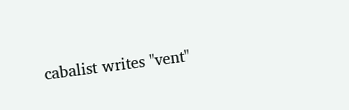cabalist writes "vent"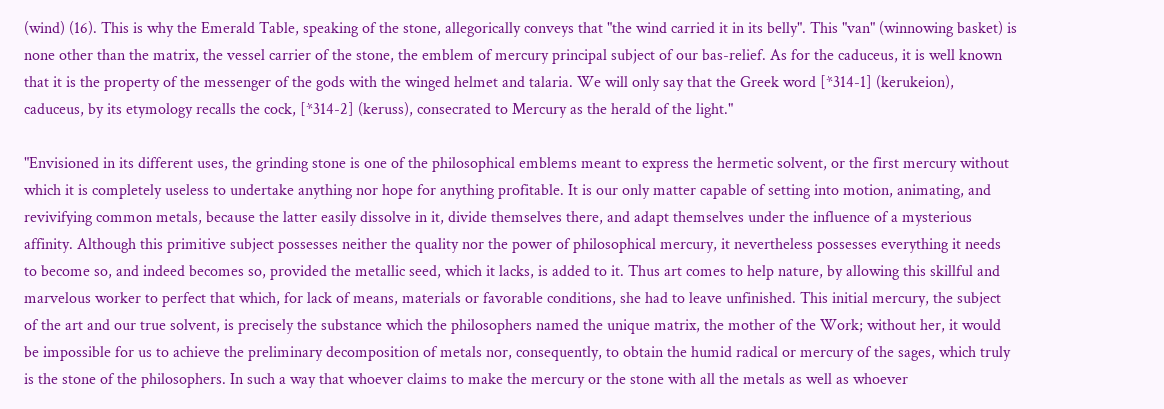(wind) (16). This is why the Emerald Table, speaking of the stone, allegorically conveys that "the wind carried it in its belly". This "van" (winnowing basket) is none other than the matrix, the vessel carrier of the stone, the emblem of mercury principal subject of our bas-relief. As for the caduceus, it is well known that it is the property of the messenger of the gods with the winged helmet and talaria. We will only say that the Greek word [*314-1] (kerukeion), caduceus, by its etymology recalls the cock, [*314-2] (keruss), consecrated to Mercury as the herald of the light."

"Envisioned in its different uses, the grinding stone is one of the philosophical emblems meant to express the hermetic solvent, or the first mercury without which it is completely useless to undertake anything nor hope for anything profitable. It is our only matter capable of setting into motion, animating, and revivifying common metals, because the latter easily dissolve in it, divide themselves there, and adapt themselves under the influence of a mysterious affinity. Although this primitive subject possesses neither the quality nor the power of philosophical mercury, it nevertheless possesses everything it needs to become so, and indeed becomes so, provided the metallic seed, which it lacks, is added to it. Thus art comes to help nature, by allowing this skillful and marvelous worker to perfect that which, for lack of means, materials or favorable conditions, she had to leave unfinished. This initial mercury, the subject of the art and our true solvent, is precisely the substance which the philosophers named the unique matrix, the mother of the Work; without her, it would be impossible for us to achieve the preliminary decomposition of metals nor, consequently, to obtain the humid radical or mercury of the sages, which truly is the stone of the philosophers. In such a way that whoever claims to make the mercury or the stone with all the metals as well as whoever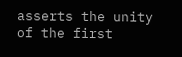asserts the unity of the first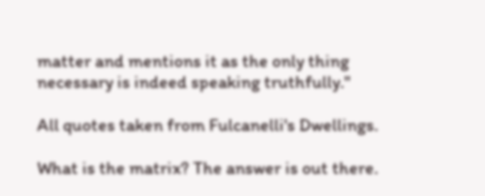matter and mentions it as the only thing necessary is indeed speaking truthfully."

All quotes taken from Fulcanelli's Dwellings.

What is the matrix? The answer is out there.